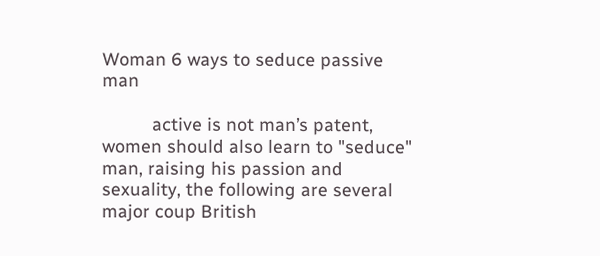Woman 6 ways to seduce passive man

          active is not man’s patent, women should also learn to "seduce" man, raising his passion and sexuality, the following are several major coup British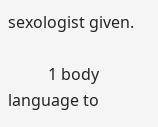sexologist given.

          1 body language to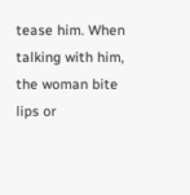tease him. When talking with him, the woman bite lips or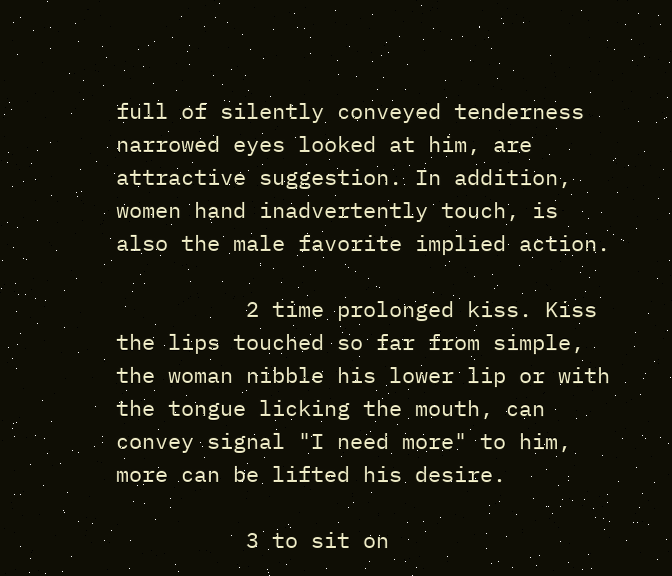full of silently conveyed tenderness narrowed eyes looked at him, are attractive suggestion. In addition, women hand inadvertently touch, is also the male favorite implied action.

          2 time prolonged kiss. Kiss the lips touched so far from simple, the woman nibble his lower lip or with the tongue licking the mouth, can convey signal "I need more" to him, more can be lifted his desire.

          3 to sit on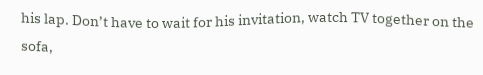his lap. Don’t have to wait for his invitation, watch TV together on the sofa,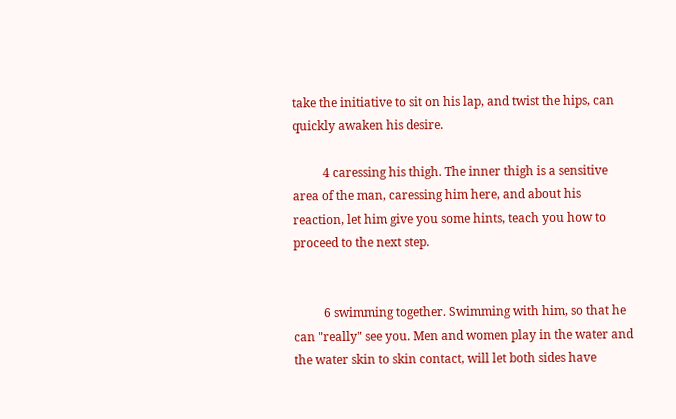take the initiative to sit on his lap, and twist the hips, can quickly awaken his desire.

          4 caressing his thigh. The inner thigh is a sensitive area of the man, caressing him here, and about his reaction, let him give you some hints, teach you how to proceed to the next step.


          6 swimming together. Swimming with him, so that he can "really" see you. Men and women play in the water and the water skin to skin contact, will let both sides have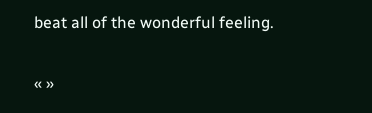beat all of the wonderful feeling.

« »